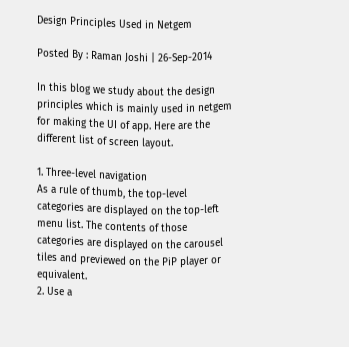Design Principles Used in Netgem

Posted By : Raman Joshi | 26-Sep-2014

In this blog we study about the design principles which is mainly used in netgem for making the UI of app. Here are the different list of screen layout.

1. Three-level navigation
As a rule of thumb, the top-level categories are displayed on the top-left menu list. The contents of those categories are displayed on the carousel tiles and previewed on the PiP player or equivalent.
2. Use a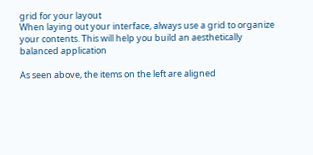grid for your layout
When laying out your interface, always use a grid to organize your contents. This will help you build an aesthetically balanced application

As seen above, the items on the left are aligned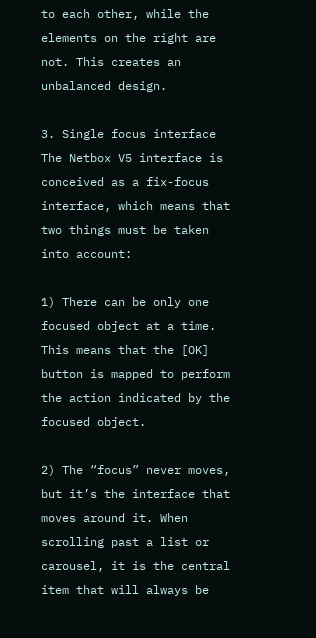to each other, while the elements on the right are not. This creates an unbalanced design.

3. Single focus interface
The Netbox V5 interface is conceived as a fix-focus interface, which means that two things must be taken into account:

1) There can be only one focused object at a time. This means that the [OK] button is mapped to perform the action indicated by the focused object.

2) The “focus” never moves, but it’s the interface that moves around it. When scrolling past a list or carousel, it is the central item that will always be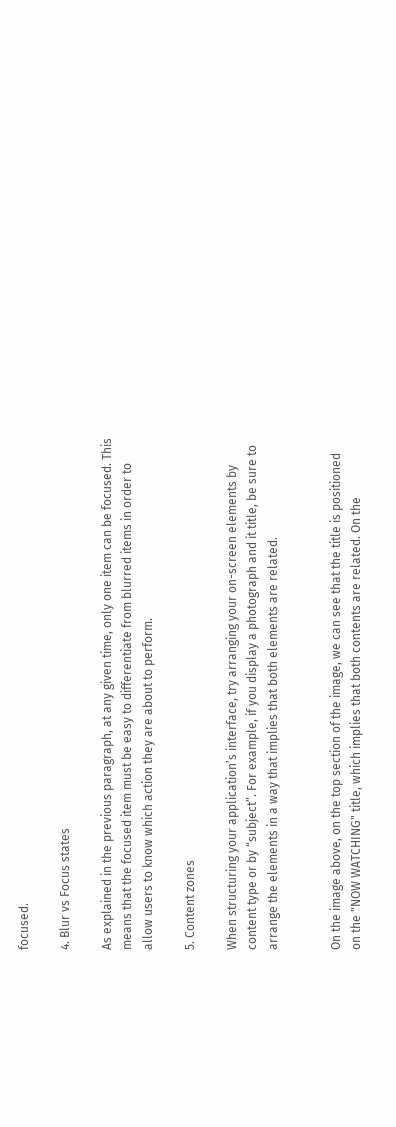focused.

4. Blur vs Focus states

As explained in the previous paragraph, at any given time, only one item can be focused. This means that the focused item must be easy to differentiate from blurred items in order to allow users to know which action they are about to perform.

5. Content zones

When structuring your application’s interface, try arranging your on-screen elements by content type or by “subject”. For example, if you display a photograph and it title, be sure to arrange the elements in a way that implies that both elements are related.


On the image above, on the top section of the image, we can see that the title is positioned on the "NOW WATCHING" title, which implies that both contents are related. On the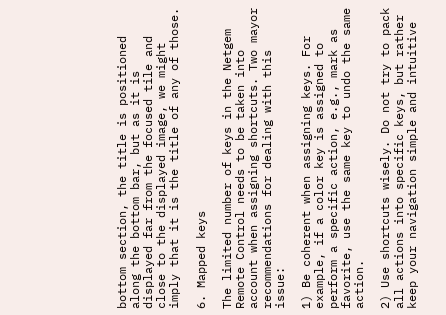bottom section, the title is positioned along the bottom bar, but as it is displayed far from the focused tile and close to the displayed image, we might imply that it is the title of any of those.

6. Mapped keys

The limited number of keys in the Netgem Remote Control needs to be taken into account when assigning shortcuts. Two mayor recommendations for dealing with this issue:

1) Be coherent when assigning keys. For example, if a color key is assigned to perform a specific action, e.g., mark as favorite, use the same key to undo the same action.

2) Use shortcuts wisely. Do not try to pack all actions into specific keys, but rather keep your navigation simple and intuitive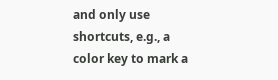and only use shortcuts, e.g., a color key to mark a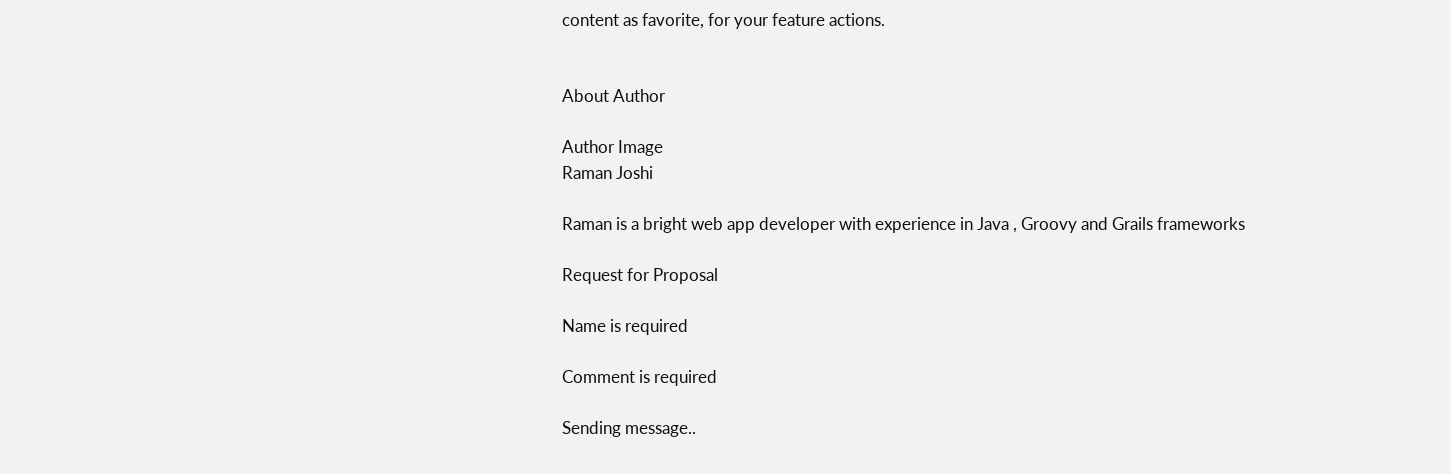content as favorite, for your feature actions.


About Author

Author Image
Raman Joshi

Raman is a bright web app developer with experience in Java , Groovy and Grails frameworks

Request for Proposal

Name is required

Comment is required

Sending message..